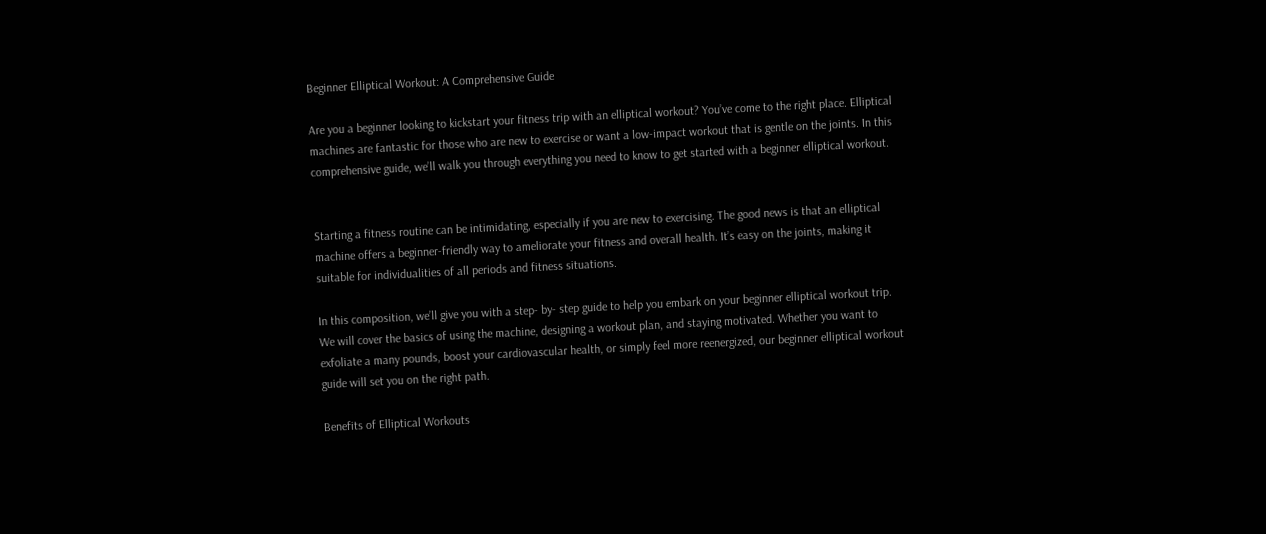Beginner Elliptical Workout: A Comprehensive Guide

Are you a beginner looking to kickstart your fitness trip with an elliptical workout? You’ve come to the right place. Elliptical machines are fantastic for those who are new to exercise or want a low-impact workout that is gentle on the joints. In this comprehensive guide, we’ll walk you through everything you need to know to get started with a beginner elliptical workout.


Starting a fitness routine can be intimidating, especially if you are new to exercising. The good news is that an elliptical machine offers a beginner-friendly way to ameliorate your fitness and overall health. It’s easy on the joints, making it suitable for individualities of all periods and fitness situations.

In this composition, we’ll give you with a step- by- step guide to help you embark on your beginner elliptical workout trip. We will cover the basics of using the machine, designing a workout plan, and staying motivated. Whether you want to exfoliate a many pounds, boost your cardiovascular health, or simply feel more reenergized, our beginner elliptical workout guide will set you on the right path.

Benefits of Elliptical Workouts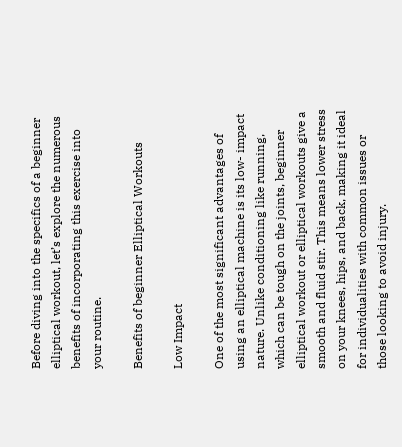Before diving into the specifics of a beginner elliptical workout, let’s explore the numerous benefits of incorporating this exercise into your routine.

Benefits of beginner Elliptical Workouts

Low Impact

One of the most significant advantages of using an elliptical machine is its low- impact nature. Unlike conditioning like running, which can be tough on the joints, beginner elliptical workout or elliptical workouts give a smooth and fluid stir. This means lower stress on your knees, hips, and back, making it ideal for individualities with common issues or those looking to avoid injury.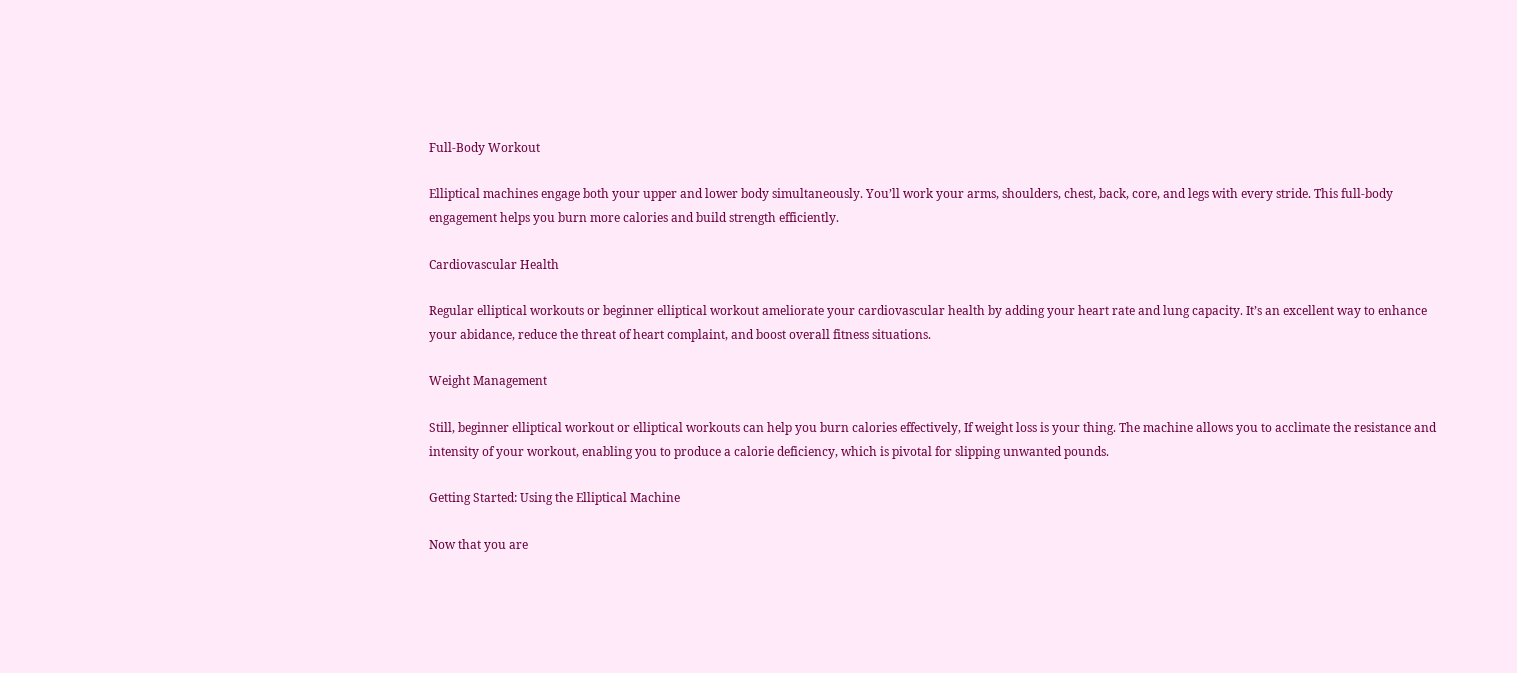Full-Body Workout

Elliptical machines engage both your upper and lower body simultaneously. You’ll work your arms, shoulders, chest, back, core, and legs with every stride. This full-body engagement helps you burn more calories and build strength efficiently.

Cardiovascular Health

Regular elliptical workouts or beginner elliptical workout ameliorate your cardiovascular health by adding your heart rate and lung capacity. It’s an excellent way to enhance your abidance, reduce the threat of heart complaint, and boost overall fitness situations.

Weight Management

Still, beginner elliptical workout or elliptical workouts can help you burn calories effectively, If weight loss is your thing. The machine allows you to acclimate the resistance and intensity of your workout, enabling you to produce a calorie deficiency, which is pivotal for slipping unwanted pounds.

Getting Started: Using the Elliptical Machine

Now that you are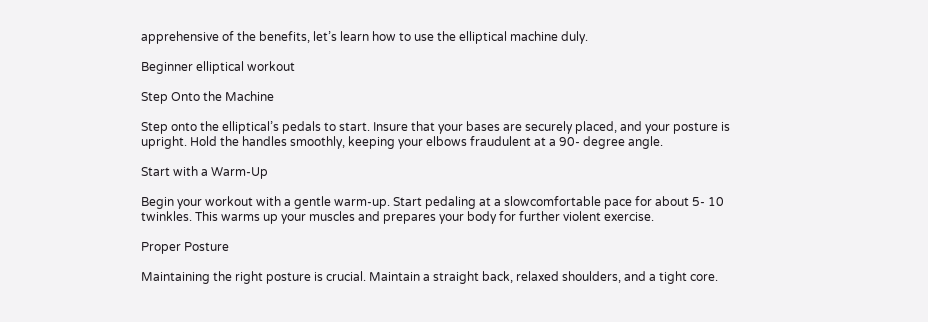apprehensive of the benefits, let’s learn how to use the elliptical machine duly.

Beginner elliptical workout

Step Onto the Machine

Step onto the elliptical’s pedals to start. Insure that your bases are securely placed, and your posture is upright. Hold the handles smoothly, keeping your elbows fraudulent at a 90- degree angle.

Start with a Warm-Up

Begin your workout with a gentle warm-up. Start pedaling at a slowcomfortable pace for about 5- 10 twinkles. This warms up your muscles and prepares your body for further violent exercise.

Proper Posture

Maintaining the right posture is crucial. Maintain a straight back, relaxed shoulders, and a tight core.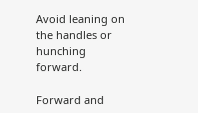Avoid leaning on the handles or hunching forward.

Forward and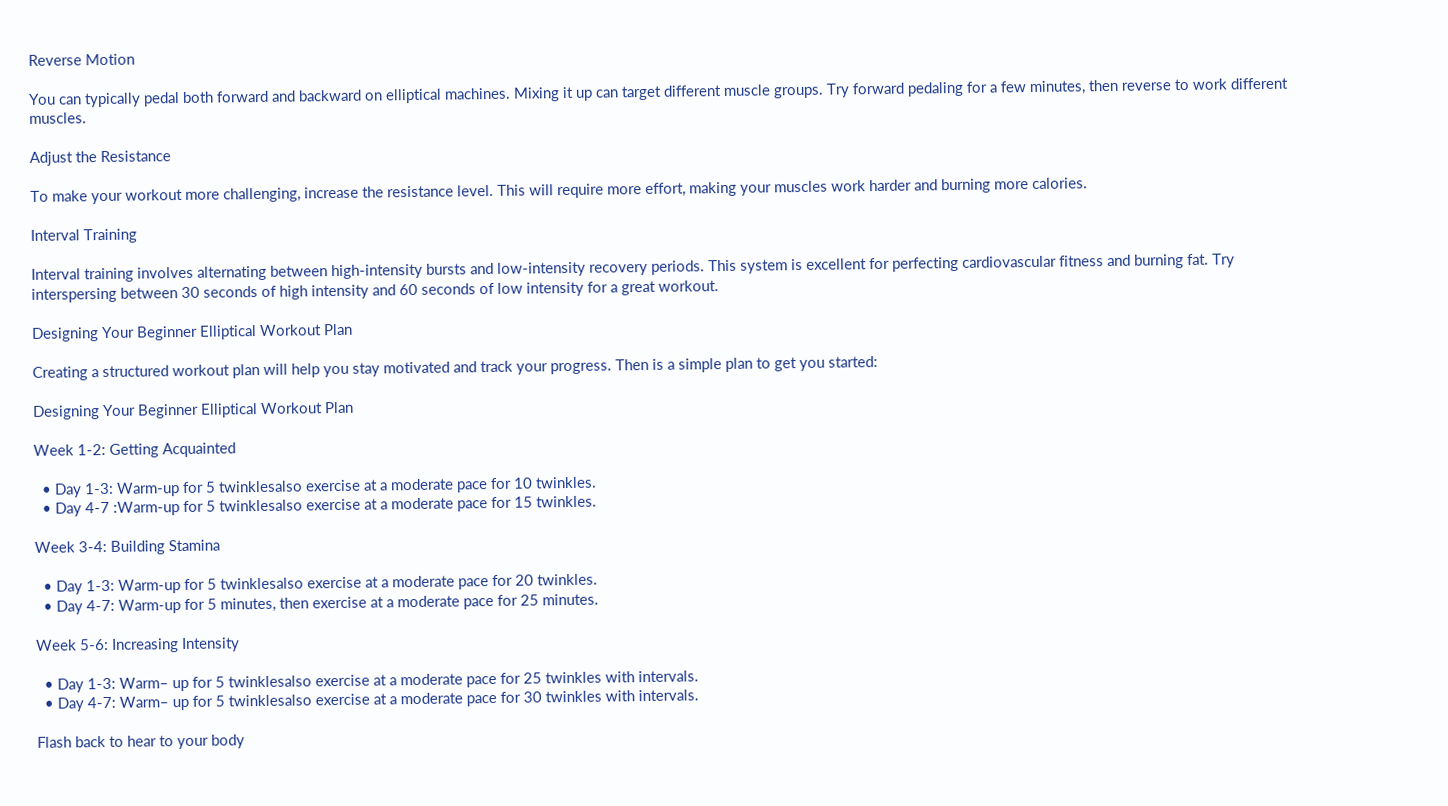Reverse Motion

You can typically pedal both forward and backward on elliptical machines. Mixing it up can target different muscle groups. Try forward pedaling for a few minutes, then reverse to work different muscles.

Adjust the Resistance

To make your workout more challenging, increase the resistance level. This will require more effort, making your muscles work harder and burning more calories.

Interval Training

Interval training involves alternating between high-intensity bursts and low-intensity recovery periods. This system is excellent for perfecting cardiovascular fitness and burning fat. Try interspersing between 30 seconds of high intensity and 60 seconds of low intensity for a great workout.

Designing Your Beginner Elliptical Workout Plan

Creating a structured workout plan will help you stay motivated and track your progress. Then is a simple plan to get you started:

Designing Your Beginner Elliptical Workout Plan

Week 1-2: Getting Acquainted

  • Day 1-3: Warm-up for 5 twinklesalso exercise at a moderate pace for 10 twinkles.
  • Day 4-7 :Warm-up for 5 twinklesalso exercise at a moderate pace for 15 twinkles.

Week 3-4: Building Stamina

  • Day 1-3: Warm-up for 5 twinklesalso exercise at a moderate pace for 20 twinkles.
  • Day 4-7: Warm-up for 5 minutes, then exercise at a moderate pace for 25 minutes.

Week 5-6: Increasing Intensity

  • Day 1-3: Warm– up for 5 twinklesalso exercise at a moderate pace for 25 twinkles with intervals.
  • Day 4-7: Warm– up for 5 twinklesalso exercise at a moderate pace for 30 twinkles with intervals.

Flash back to hear to your body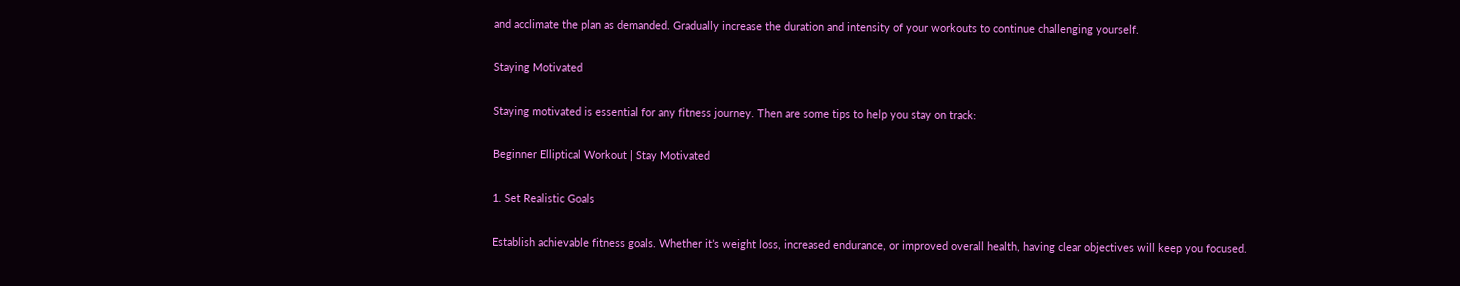and acclimate the plan as demanded. Gradually increase the duration and intensity of your workouts to continue challenging yourself.

Staying Motivated

Staying motivated is essential for any fitness journey. Then are some tips to help you stay on track:

Beginner Elliptical Workout | Stay Motivated

1. Set Realistic Goals

Establish achievable fitness goals. Whether it’s weight loss, increased endurance, or improved overall health, having clear objectives will keep you focused.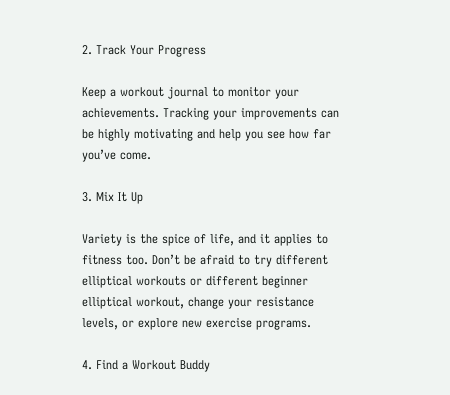2. Track Your Progress

Keep a workout journal to monitor your achievements. Tracking your improvements can be highly motivating and help you see how far you’ve come.

3. Mix It Up

Variety is the spice of life, and it applies to fitness too. Don’t be afraid to try different elliptical workouts or different beginner elliptical workout, change your resistance levels, or explore new exercise programs.

4. Find a Workout Buddy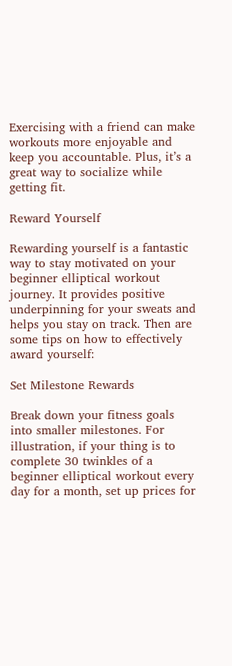Exercising with a friend can make workouts more enjoyable and keep you accountable. Plus, it’s a great way to socialize while getting fit.

Reward Yourself

Rewarding yourself is a fantastic way to stay motivated on your beginner elliptical workout journey. It provides positive underpinning for your sweats and helps you stay on track. Then are some tips on how to effectively award yourself:

Set Milestone Rewards

Break down your fitness goals into smaller milestones. For illustration, if your thing is to complete 30 twinkles of a beginner elliptical workout every day for a month, set up prices for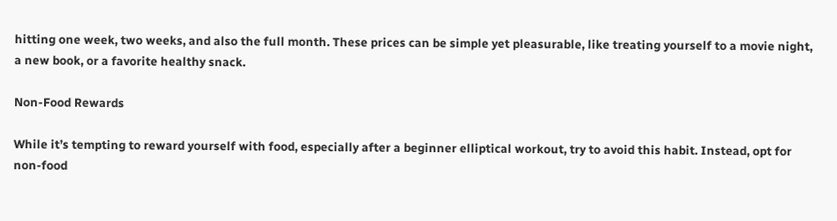hitting one week, two weeks, and also the full month. These prices can be simple yet pleasurable, like treating yourself to a movie night, a new book, or a favorite healthy snack.

Non-Food Rewards

While it’s tempting to reward yourself with food, especially after a beginner elliptical workout, try to avoid this habit. Instead, opt for non-food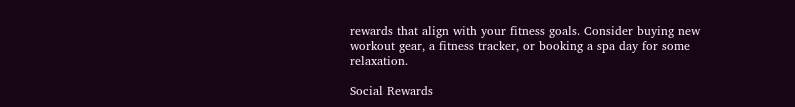rewards that align with your fitness goals. Consider buying new workout gear, a fitness tracker, or booking a spa day for some relaxation.

Social Rewards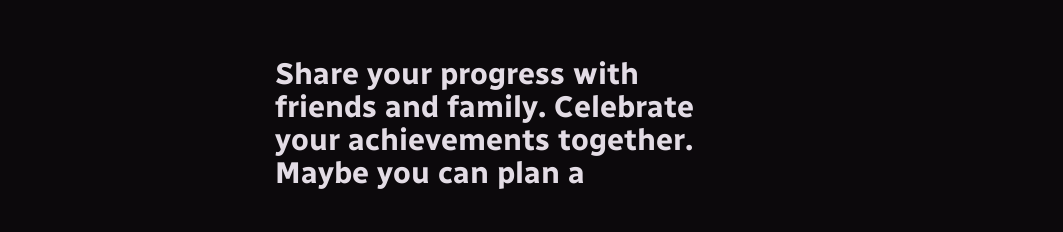Share your progress with friends and family. Celebrate your achievements together. Maybe you can plan a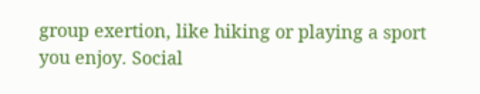group exertion, like hiking or playing a sport you enjoy. Social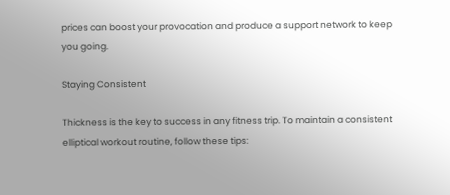prices can boost your provocation and produce a support network to keep you going.

Staying Consistent

Thickness is the key to success in any fitness trip. To maintain a consistent elliptical workout routine, follow these tips: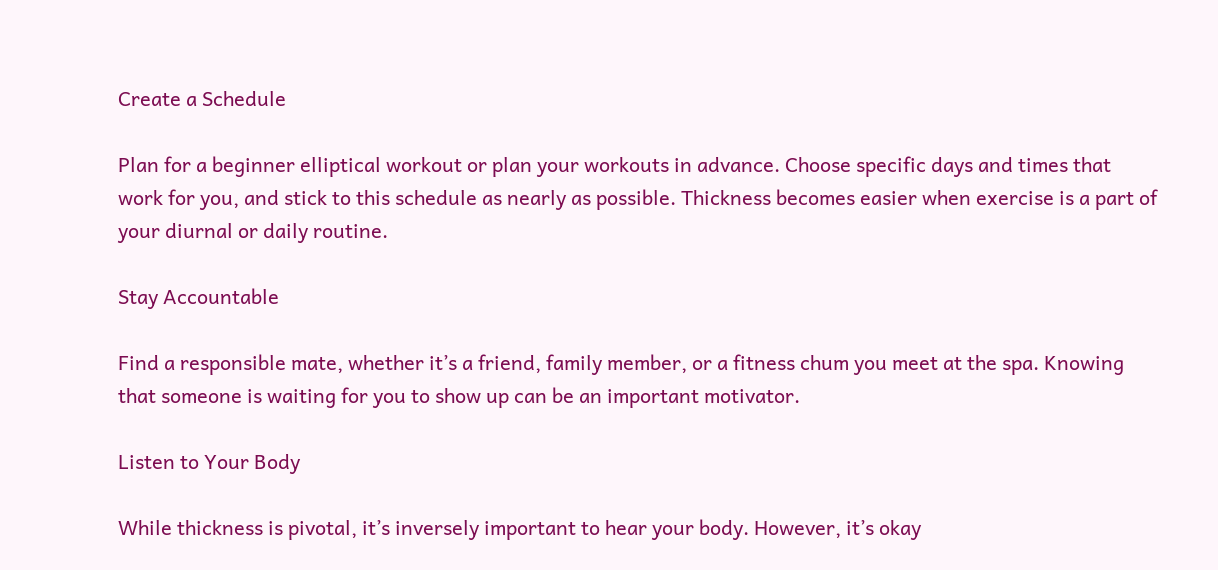Create a Schedule

Plan for a beginner elliptical workout or plan your workouts in advance. Choose specific days and times that work for you, and stick to this schedule as nearly as possible. Thickness becomes easier when exercise is a part of your diurnal or daily routine.

Stay Accountable

Find a responsible mate, whether it’s a friend, family member, or a fitness chum you meet at the spa. Knowing that someone is waiting for you to show up can be an important motivator.

Listen to Your Body

While thickness is pivotal, it’s inversely important to hear your body. However, it’s okay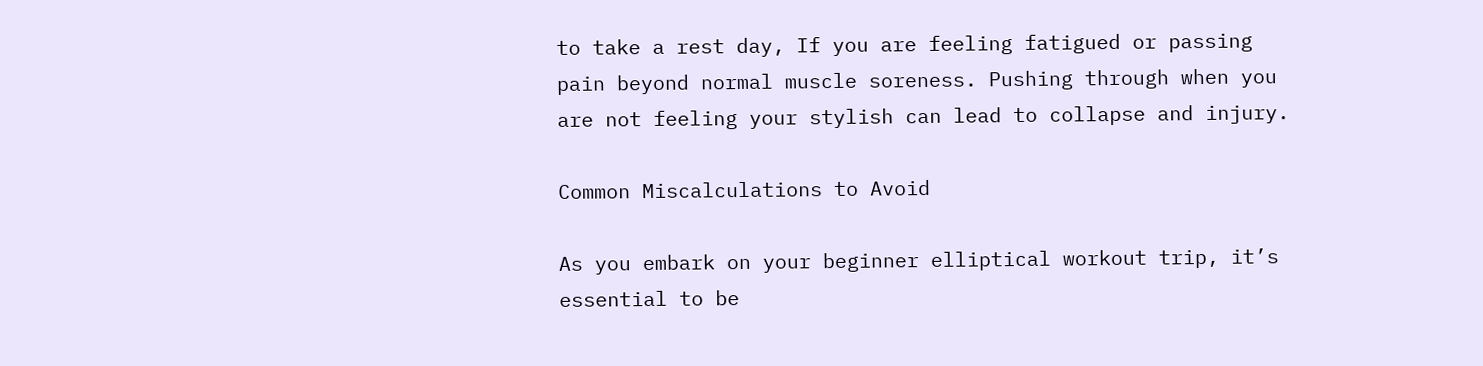to take a rest day, If you are feeling fatigued or passing pain beyond normal muscle soreness. Pushing through when you are not feeling your stylish can lead to collapse and injury.

Common Miscalculations to Avoid

As you embark on your beginner elliptical workout trip, it’s essential to be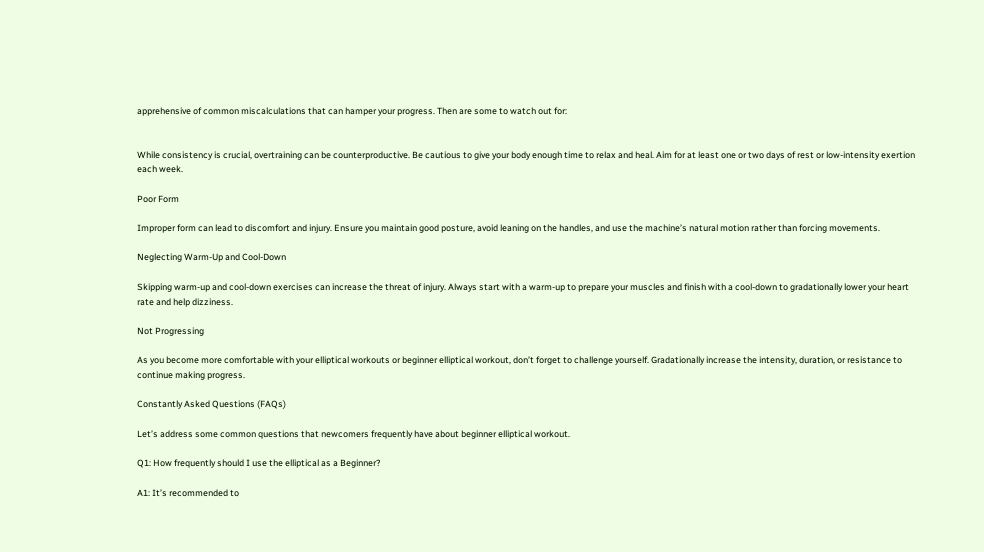apprehensive of common miscalculations that can hamper your progress. Then are some to watch out for:


While consistency is crucial, overtraining can be counterproductive. Be cautious to give your body enough time to relax and heal. Aim for at least one or two days of rest or low-intensity exertion each week.

Poor Form

Improper form can lead to discomfort and injury. Ensure you maintain good posture, avoid leaning on the handles, and use the machine’s natural motion rather than forcing movements.

Neglecting Warm-Up and Cool-Down

Skipping warm-up and cool-down exercises can increase the threat of injury. Always start with a warm-up to prepare your muscles and finish with a cool-down to gradationally lower your heart rate and help dizziness.

Not Progressing

As you become more comfortable with your elliptical workouts or beginner elliptical workout, don’t forget to challenge yourself. Gradationally increase the intensity, duration, or resistance to continue making progress.

Constantly Asked Questions (FAQs)

Let’s address some common questions that newcomers frequently have about beginner elliptical workout.

Q1: How frequently should I use the elliptical as a Beginner?

A1: It’s recommended to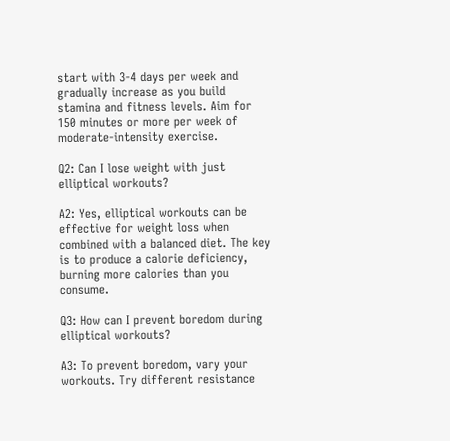start with 3-4 days per week and gradually increase as you build stamina and fitness levels. Aim for 150 minutes or more per week of moderate-intensity exercise.

Q2: Can I lose weight with just elliptical workouts?

A2: Yes, elliptical workouts can be effective for weight loss when combined with a balanced diet. The key is to produce a calorie deficiency, burning more calories than you consume.

Q3: How can I prevent boredom during elliptical workouts?

A3: To prevent boredom, vary your workouts. Try different resistance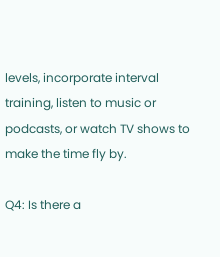levels, incorporate interval training, listen to music or podcasts, or watch TV shows to make the time fly by.

Q4: Is there a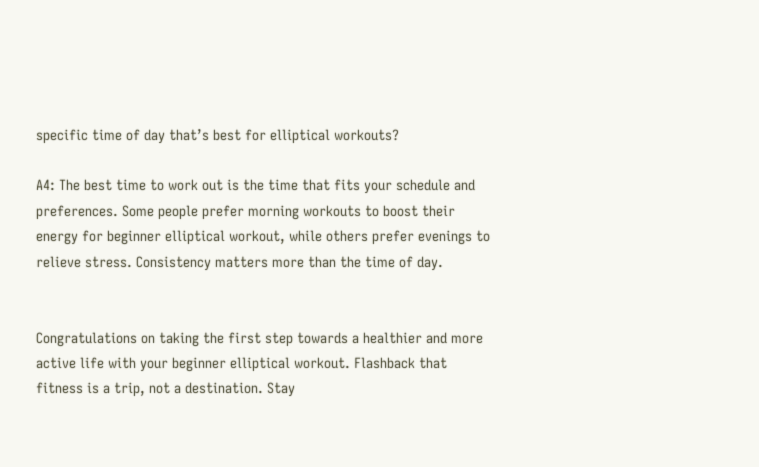specific time of day that’s best for elliptical workouts?

A4: The best time to work out is the time that fits your schedule and preferences. Some people prefer morning workouts to boost their energy for beginner elliptical workout, while others prefer evenings to relieve stress. Consistency matters more than the time of day.


Congratulations on taking the first step towards a healthier and more active life with your beginner elliptical workout. Flashback that fitness is a trip, not a destination. Stay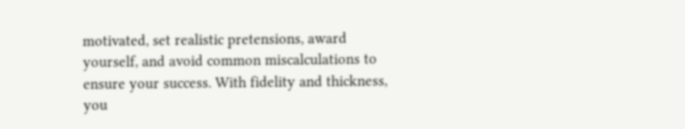motivated, set realistic pretensions, award yourself, and avoid common miscalculations to ensure your success. With fidelity and thickness, you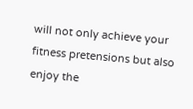will not only achieve your fitness pretensions but also enjoy the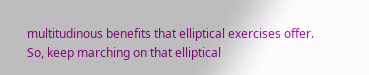multitudinous benefits that elliptical exercises offer. So, keep marching on that elliptical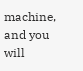machine, and you will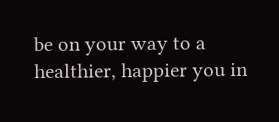be on your way to a healthier, happier you in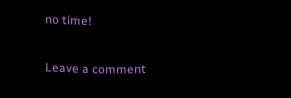no time!

Leave a comment